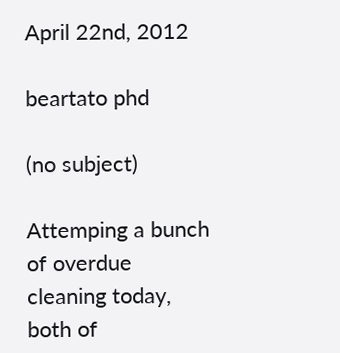April 22nd, 2012

beartato phd

(no subject)

Attemping a bunch of overdue cleaning today, both of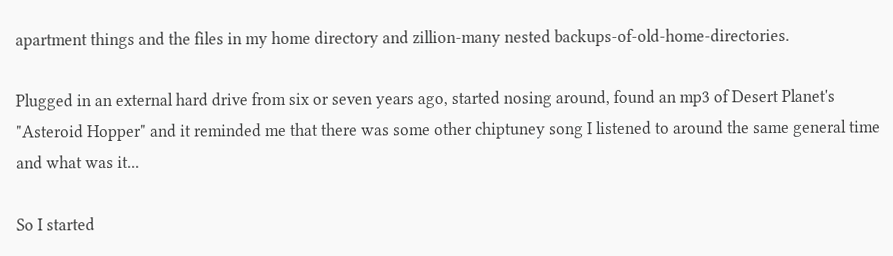apartment things and the files in my home directory and zillion-many nested backups-of-old-home-directories.

Plugged in an external hard drive from six or seven years ago, started nosing around, found an mp3 of Desert Planet's "Asteroid Hopper" and it reminded me that there was some other chiptuney song I listened to around the same general time and what was it...

So I started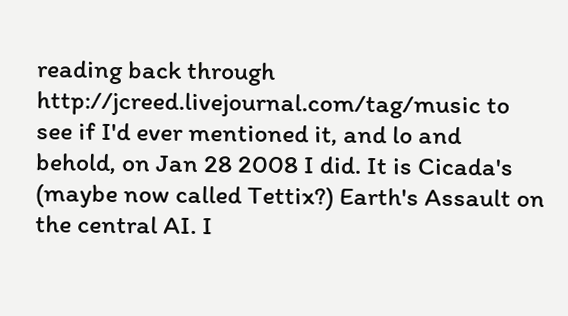reading back through http://jcreed.livejournal.com/tag/music to see if I'd ever mentioned it, and lo and behold, on Jan 28 2008 I did. It is Cicada's (maybe now called Tettix?) Earth's Assault on the central AI. I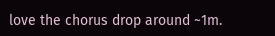love the chorus drop around ~1m.